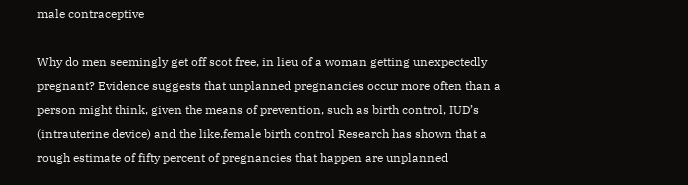male contraceptive

Why do men seemingly get off scot free, in lieu of a woman getting unexpectedly pregnant? Evidence suggests that unplanned pregnancies occur more often than a person might think, given the means of prevention, such as birth control, IUD’s (intrauterine device) and the like.female birth control Research has shown that a rough estimate of fifty percent of pregnancies that happen are unplanned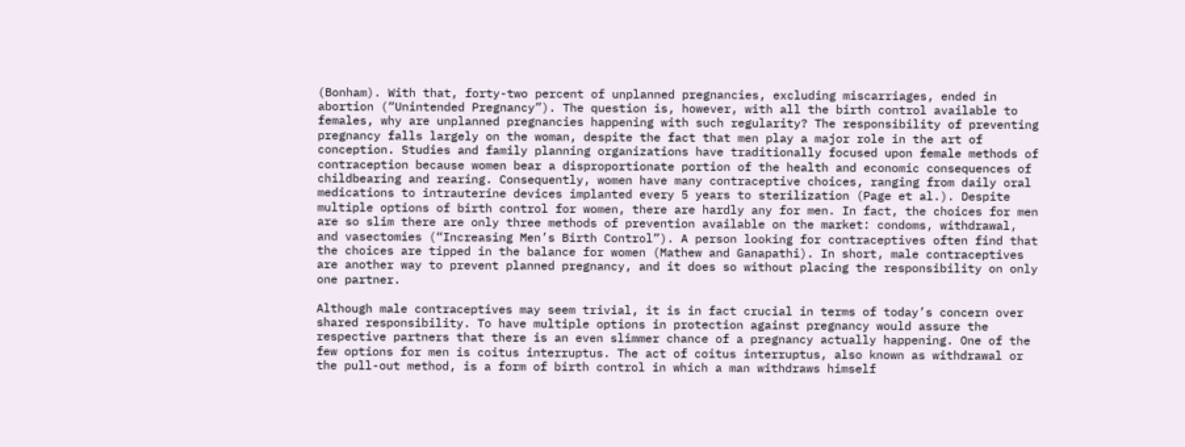(Bonham). With that, forty-two percent of unplanned pregnancies, excluding miscarriages, ended in abortion (“Unintended Pregnancy”). The question is, however, with all the birth control available to females, why are unplanned pregnancies happening with such regularity? The responsibility of preventing pregnancy falls largely on the woman, despite the fact that men play a major role in the art of conception. Studies and family planning organizations have traditionally focused upon female methods of contraception because women bear a disproportionate portion of the health and economic consequences of childbearing and rearing. Consequently, women have many contraceptive choices, ranging from daily oral medications to intrauterine devices implanted every 5 years to sterilization (Page et al.). Despite multiple options of birth control for women, there are hardly any for men. In fact, the choices for men are so slim there are only three methods of prevention available on the market: condoms, withdrawal, and vasectomies (“Increasing Men’s Birth Control”). A person looking for contraceptives often find that the choices are tipped in the balance for women (Mathew and Ganapathi). In short, male contraceptives are another way to prevent planned pregnancy, and it does so without placing the responsibility on only one partner.

Although male contraceptives may seem trivial, it is in fact crucial in terms of today’s concern over shared responsibility. To have multiple options in protection against pregnancy would assure the respective partners that there is an even slimmer chance of a pregnancy actually happening. One of the few options for men is coitus interruptus. The act of coitus interruptus, also known as withdrawal or the pull-out method, is a form of birth control in which a man withdraws himself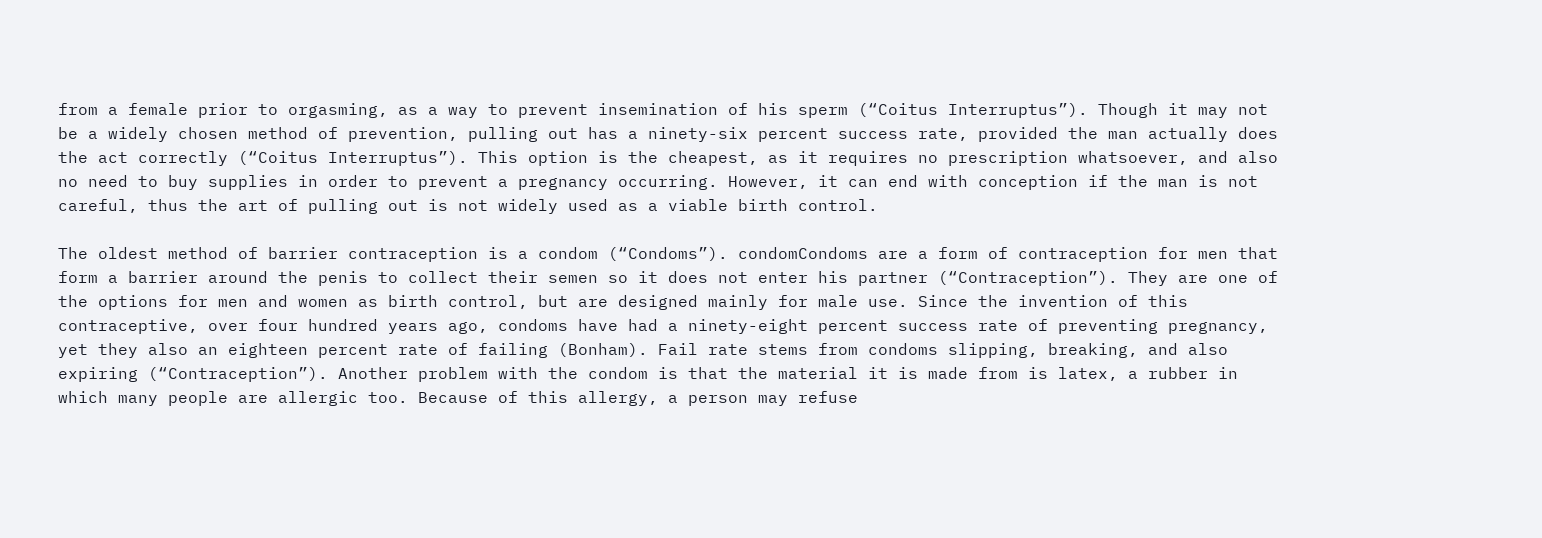from a female prior to orgasming, as a way to prevent insemination of his sperm (“Coitus Interruptus”). Though it may not be a widely chosen method of prevention, pulling out has a ninety-six percent success rate, provided the man actually does the act correctly (“Coitus Interruptus”). This option is the cheapest, as it requires no prescription whatsoever, and also no need to buy supplies in order to prevent a pregnancy occurring. However, it can end with conception if the man is not careful, thus the art of pulling out is not widely used as a viable birth control.

The oldest method of barrier contraception is a condom (“Condoms”). condomCondoms are a form of contraception for men that form a barrier around the penis to collect their semen so it does not enter his partner (“Contraception”). They are one of the options for men and women as birth control, but are designed mainly for male use. Since the invention of this contraceptive, over four hundred years ago, condoms have had a ninety-eight percent success rate of preventing pregnancy, yet they also an eighteen percent rate of failing (Bonham). Fail rate stems from condoms slipping, breaking, and also expiring (“Contraception”). Another problem with the condom is that the material it is made from is latex, a rubber in which many people are allergic too. Because of this allergy, a person may refuse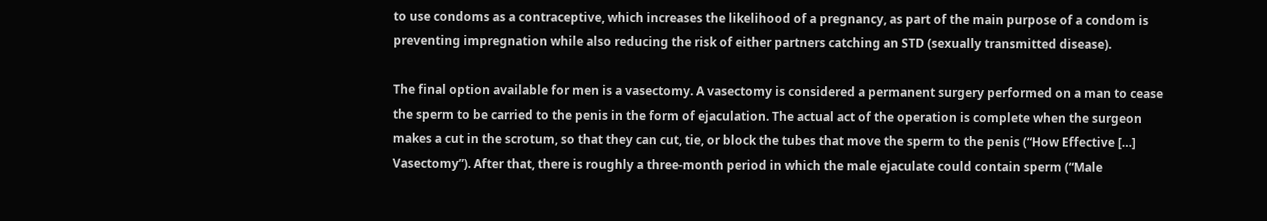to use condoms as a contraceptive, which increases the likelihood of a pregnancy, as part of the main purpose of a condom is preventing impregnation while also reducing the risk of either partners catching an STD (sexually transmitted disease).

The final option available for men is a vasectomy. A vasectomy is considered a permanent surgery performed on a man to cease the sperm to be carried to the penis in the form of ejaculation. The actual act of the operation is complete when the surgeon makes a cut in the scrotum, so that they can cut, tie, or block the tubes that move the sperm to the penis (“How Effective […] Vasectomy”). After that, there is roughly a three-month period in which the male ejaculate could contain sperm (“Male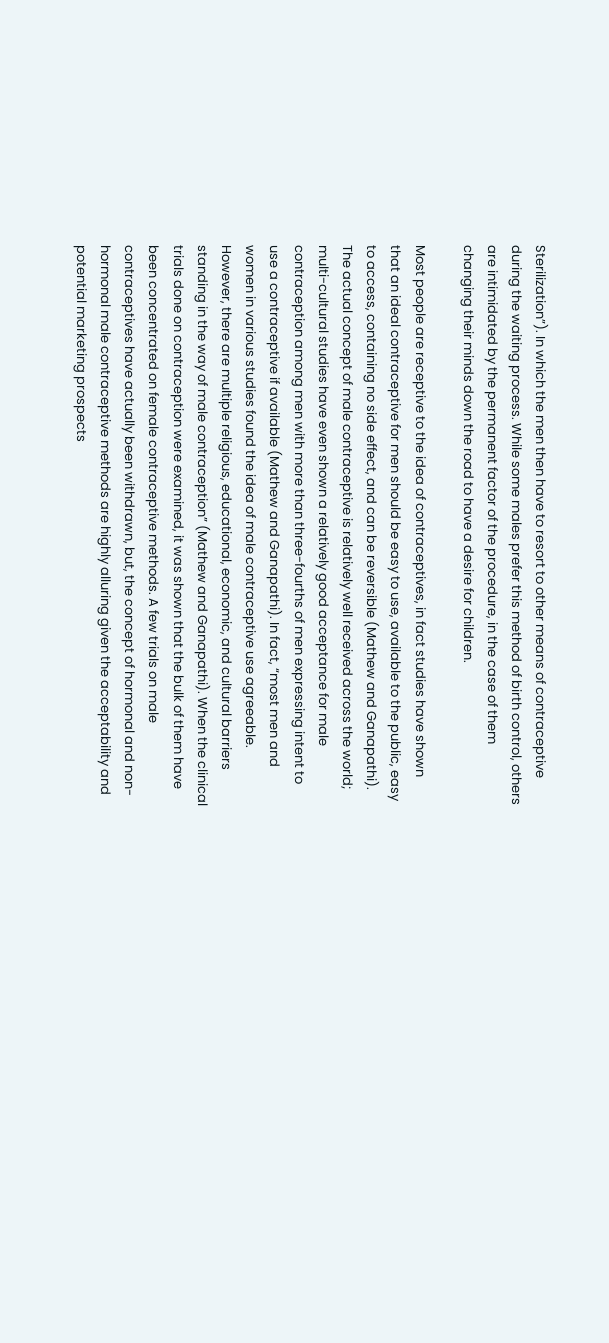Sterilization”). In which the men then have to resort to other means of contraceptive during the waiting process. While some males prefer this method of birth control, others are intimidated by the permanent factor of the procedure, in the case of them changing their minds down the road to have a desire for children.

Most people are receptive to the idea of contraceptives, in fact studies have shown that an ideal contraceptive for men should be easy to use, available to the public, easy to access, containing no side effect, and can be reversible (Mathew and Ganapathi). The actual concept of male contraceptive is relatively well received across the world; multi-cultural studies have even shown a relatively good acceptance for male contraception among men with more than three-fourths of men expressing intent to use a contraceptive if available (Mathew and Ganapathi). In fact, “most men and women in various studies found the idea of male contraceptive use agreeable. However, there are multiple religious, educational, economic, and cultural barriers standing in the way of male contraception” (Mathew and Ganapathi). When the clinical trials done on contraception were examined, it was shown that the bulk of them have been concentrated on female contraceptive methods. A few trials on male contraceptives have actually been withdrawn, but, the concept of hormonal and non-hormonal male contraceptive methods are highly alluring given the acceptability and potential marketing prospects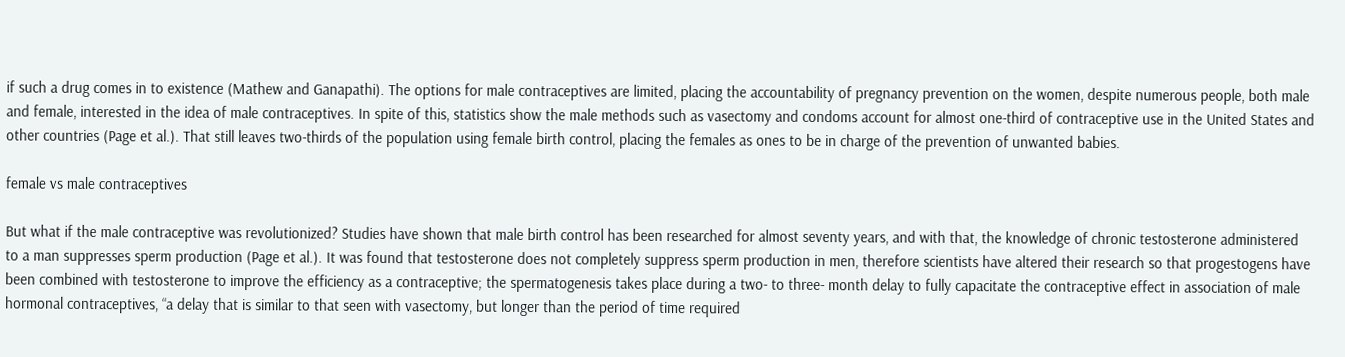if such a drug comes in to existence (Mathew and Ganapathi). The options for male contraceptives are limited, placing the accountability of pregnancy prevention on the women, despite numerous people, both male and female, interested in the idea of male contraceptives. In spite of this, statistics show the male methods such as vasectomy and condoms account for almost one-third of contraceptive use in the United States and other countries (Page et al.). That still leaves two-thirds of the population using female birth control, placing the females as ones to be in charge of the prevention of unwanted babies.

female vs male contraceptives

But what if the male contraceptive was revolutionized? Studies have shown that male birth control has been researched for almost seventy years, and with that, the knowledge of chronic testosterone administered to a man suppresses sperm production (Page et al.). It was found that testosterone does not completely suppress sperm production in men, therefore scientists have altered their research so that progestogens have been combined with testosterone to improve the efficiency as a contraceptive; the spermatogenesis takes place during a two- to three- month delay to fully capacitate the contraceptive effect in association of male hormonal contraceptives, “a delay that is similar to that seen with vasectomy, but longer than the period of time required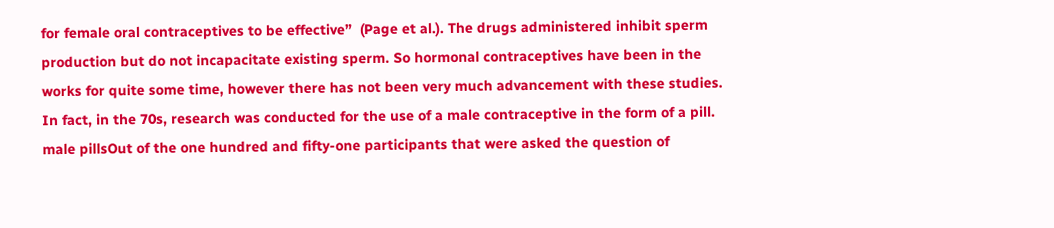for female oral contraceptives to be effective”  (Page et al.). The drugs administered inhibit sperm production but do not incapacitate existing sperm. So hormonal contraceptives have been in the works for quite some time, however there has not been very much advancement with these studies. In fact, in the 70s, research was conducted for the use of a male contraceptive in the form of a pill. male pillsOut of the one hundred and fifty-one participants that were asked the question of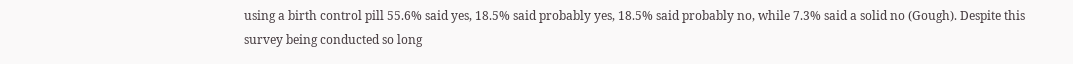using a birth control pill 55.6% said yes, 18.5% said probably yes, 18.5% said probably no, while 7.3% said a solid no (Gough). Despite this survey being conducted so long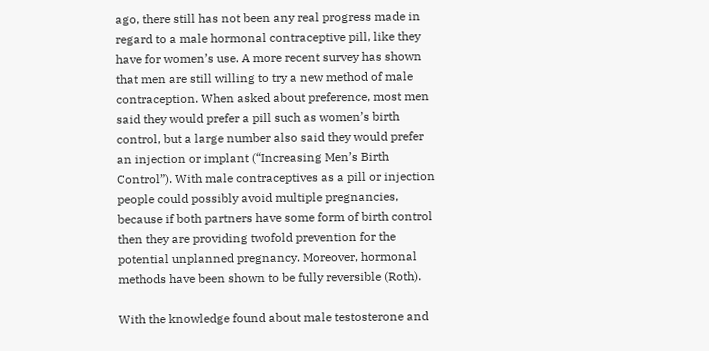ago, there still has not been any real progress made in regard to a male hormonal contraceptive pill, like they have for women’s use. A more recent survey has shown that men are still willing to try a new method of male contraception. When asked about preference, most men said they would prefer a pill such as women’s birth control, but a large number also said they would prefer an injection or implant (“Increasing Men’s Birth Control”). With male contraceptives as a pill or injection people could possibly avoid multiple pregnancies, because if both partners have some form of birth control then they are providing twofold prevention for the potential unplanned pregnancy. Moreover, hormonal methods have been shown to be fully reversible (Roth).

With the knowledge found about male testosterone and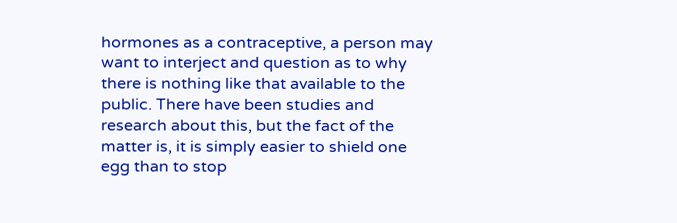hormones as a contraceptive, a person may want to interject and question as to why there is nothing like that available to the public. There have been studies and research about this, but the fact of the matter is, it is simply easier to shield one egg than to stop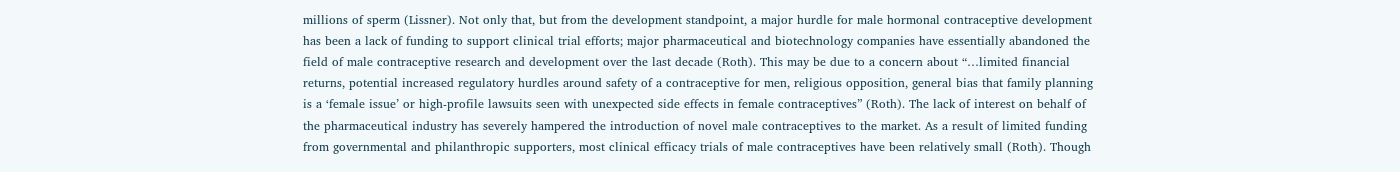millions of sperm (Lissner). Not only that, but from the development standpoint, a major hurdle for male hormonal contraceptive development has been a lack of funding to support clinical trial efforts; major pharmaceutical and biotechnology companies have essentially abandoned the field of male contraceptive research and development over the last decade (Roth). This may be due to a concern about “…limited financial returns, potential increased regulatory hurdles around safety of a contraceptive for men, religious opposition, general bias that family planning is a ‘female issue’ or high-profile lawsuits seen with unexpected side effects in female contraceptives” (Roth). The lack of interest on behalf of the pharmaceutical industry has severely hampered the introduction of novel male contraceptives to the market. As a result of limited funding from governmental and philanthropic supporters, most clinical efficacy trials of male contraceptives have been relatively small (Roth). Though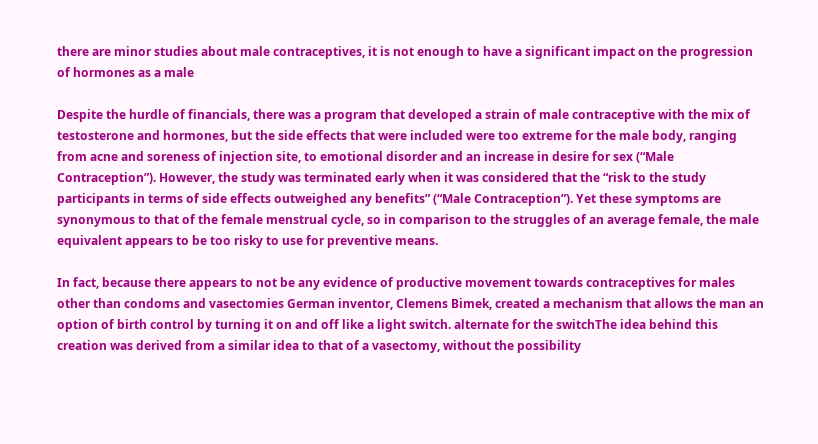there are minor studies about male contraceptives, it is not enough to have a significant impact on the progression of hormones as a male

Despite the hurdle of financials, there was a program that developed a strain of male contraceptive with the mix of testosterone and hormones, but the side effects that were included were too extreme for the male body, ranging from acne and soreness of injection site, to emotional disorder and an increase in desire for sex (“Male Contraception”). However, the study was terminated early when it was considered that the “risk to the study participants in terms of side effects outweighed any benefits” (“Male Contraception”). Yet these symptoms are synonymous to that of the female menstrual cycle, so in comparison to the struggles of an average female, the male equivalent appears to be too risky to use for preventive means.

In fact, because there appears to not be any evidence of productive movement towards contraceptives for males other than condoms and vasectomies German inventor, Clemens Bimek, created a mechanism that allows the man an option of birth control by turning it on and off like a light switch. alternate for the switchThe idea behind this creation was derived from a similar idea to that of a vasectomy, without the possibility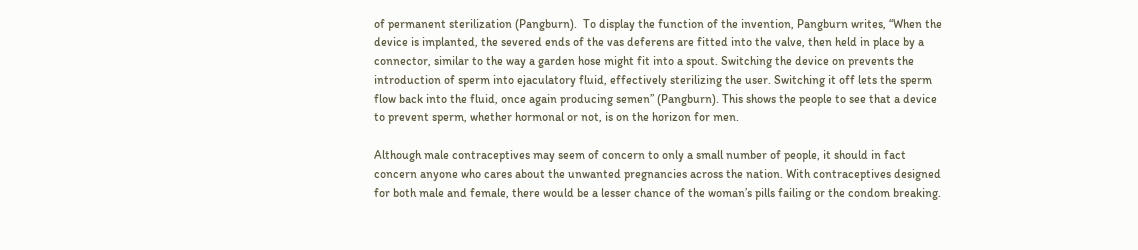of permanent sterilization (Pangburn).  To display the function of the invention, Pangburn writes, “When the device is implanted, the severed ends of the vas deferens are fitted into the valve, then held in place by a connector, similar to the way a garden hose might fit into a spout. Switching the device on prevents the introduction of sperm into ejaculatory fluid, effectively sterilizing the user. Switching it off lets the sperm flow back into the fluid, once again producing semen” (Pangburn). This shows the people to see that a device to prevent sperm, whether hormonal or not, is on the horizon for men.

Although male contraceptives may seem of concern to only a small number of people, it should in fact concern anyone who cares about the unwanted pregnancies across the nation. With contraceptives designed for both male and female, there would be a lesser chance of the woman’s pills failing or the condom breaking.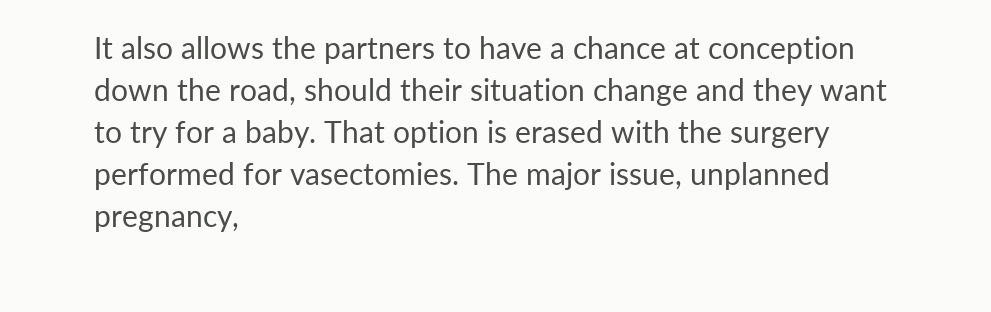It also allows the partners to have a chance at conception down the road, should their situation change and they want to try for a baby. That option is erased with the surgery performed for vasectomies. The major issue, unplanned pregnancy,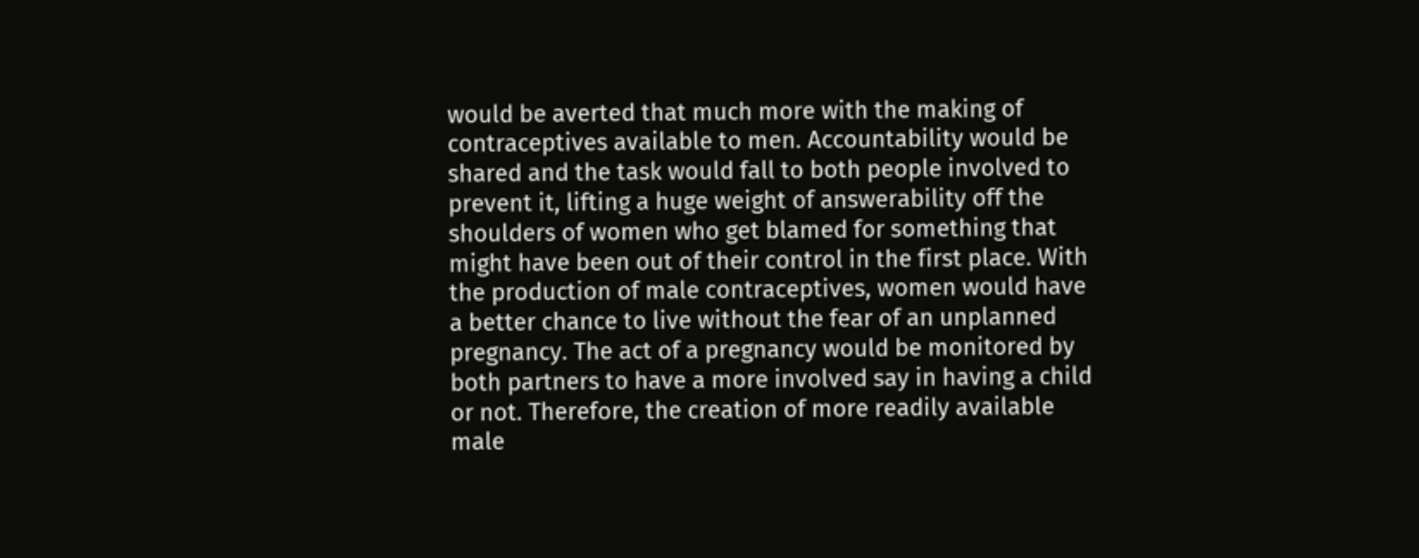would be averted that much more with the making of contraceptives available to men. Accountability would be shared and the task would fall to both people involved to prevent it, lifting a huge weight of answerability off the shoulders of women who get blamed for something that might have been out of their control in the first place. With the production of male contraceptives, women would have a better chance to live without the fear of an unplanned pregnancy. The act of a pregnancy would be monitored by both partners to have a more involved say in having a child or not. Therefore, the creation of more readily available male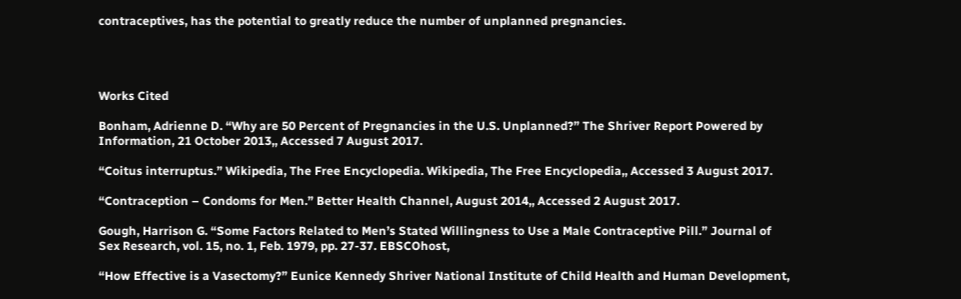contraceptives, has the potential to greatly reduce the number of unplanned pregnancies.




Works Cited

Bonham, Adrienne D. “Why are 50 Percent of Pregnancies in the U.S. Unplanned?” The Shriver Report Powered by Information, 21 October 2013,, Accessed 7 August 2017.

“Coitus interruptus.” Wikipedia, The Free Encyclopedia. Wikipedia, The Free Encyclopedia,, Accessed 3 August 2017.

“Contraception – Condoms for Men.” Better Health Channel, August 2014,, Accessed 2 August 2017.

Gough, Harrison G. “Some Factors Related to Men’s Stated Willingness to Use a Male Contraceptive Pill.” Journal of Sex Research, vol. 15, no. 1, Feb. 1979, pp. 27-37. EBSCOhost,

“How Effective is a Vasectomy?” Eunice Kennedy Shriver National Institute of Child Health and Human Development,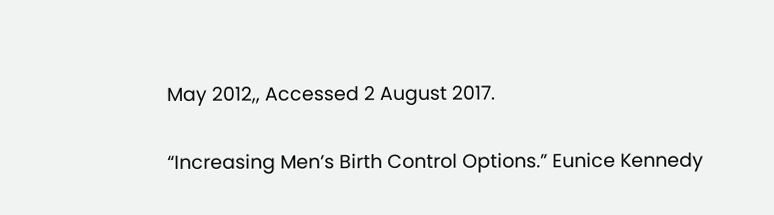May 2012,, Accessed 2 August 2017.

“Increasing Men’s Birth Control Options.” Eunice Kennedy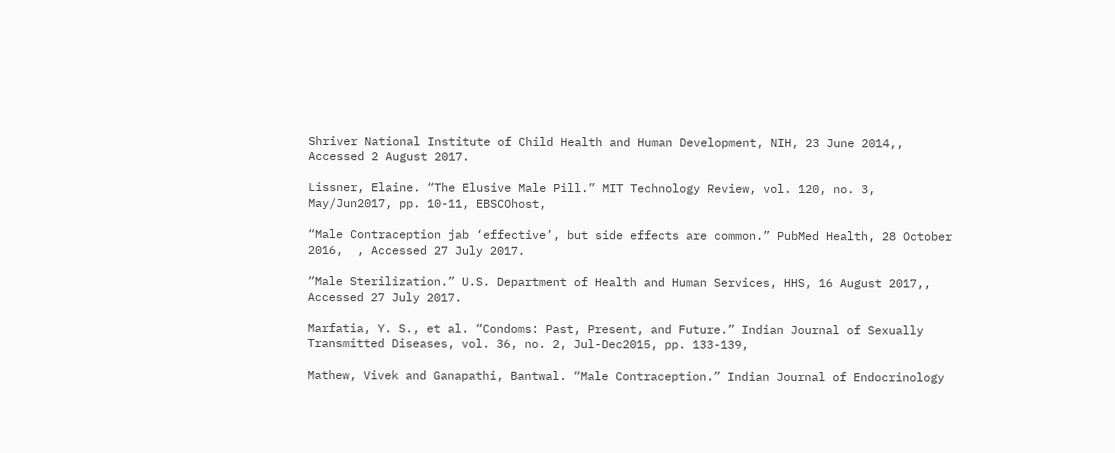Shriver National Institute of Child Health and Human Development, NIH, 23 June 2014,, Accessed 2 August 2017.

Lissner, Elaine. “The Elusive Male Pill.” MIT Technology Review, vol. 120, no. 3, May/Jun2017, pp. 10-11, EBSCOhost,

“Male Contraception jab ‘effective’, but side effects are common.” PubMed Health, 28 October 2016,  , Accessed 27 July 2017.

“Male Sterilization.” U.S. Department of Health and Human Services, HHS, 16 August 2017,, Accessed 27 July 2017.

Marfatia, Y. S., et al. “Condoms: Past, Present, and Future.” Indian Journal of Sexually Transmitted Diseases, vol. 36, no. 2, Jul-Dec2015, pp. 133-139,

Mathew, Vivek and Ganapathi, Bantwal. “Male Contraception.” Indian Journal of Endocrinology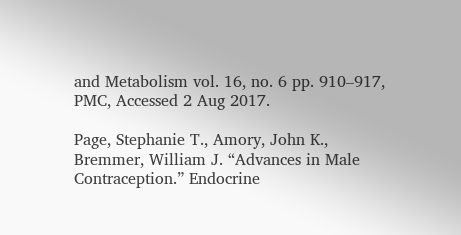and Metabolism vol. 16, no. 6 pp. 910–917, PMC, Accessed 2 Aug 2017.

Page, Stephanie T., Amory, John K., Bremmer, William J. “Advances in Male Contraception.” Endocrine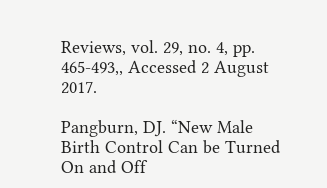Reviews, vol. 29, no. 4, pp. 465-493,, Accessed 2 August 2017.

Pangburn, DJ. “New Male Birth Control Can be Turned On and Off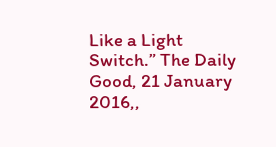Like a Light Switch.” The Daily Good, 21 January 2016,,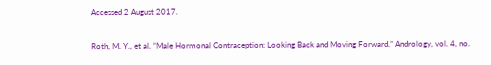Accessed 2 August 2017.

Roth, M. Y., et al. “Male Hormonal Contraception: Looking Back and Moving Forward.” Andrology, vol. 4, no.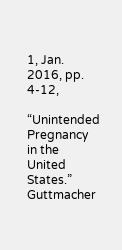1, Jan. 2016, pp. 4-12,

“Unintended Pregnancy in the United States.” Guttmacher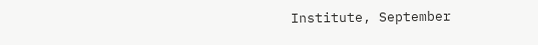Institute, September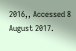2016,, Accessed 8 August 2017.